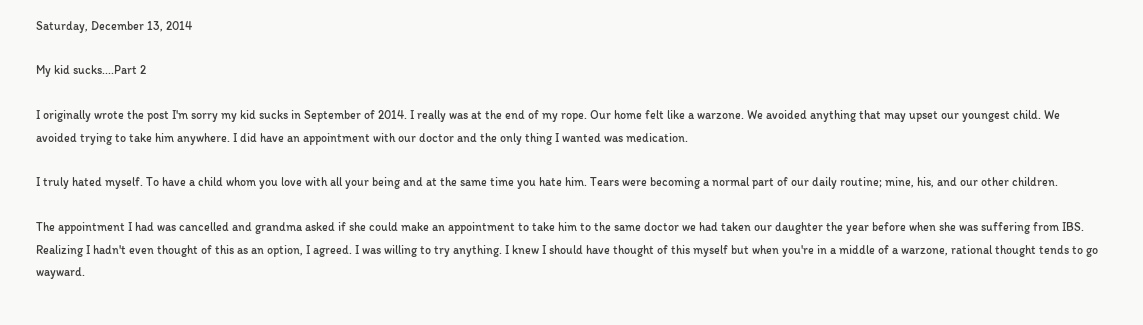Saturday, December 13, 2014

My kid sucks....Part 2

I originally wrote the post I'm sorry my kid sucks in September of 2014. I really was at the end of my rope. Our home felt like a warzone. We avoided anything that may upset our youngest child. We avoided trying to take him anywhere. I did have an appointment with our doctor and the only thing I wanted was medication.

I truly hated myself. To have a child whom you love with all your being and at the same time you hate him. Tears were becoming a normal part of our daily routine; mine, his, and our other children.

The appointment I had was cancelled and grandma asked if she could make an appointment to take him to the same doctor we had taken our daughter the year before when she was suffering from IBS. Realizing I hadn't even thought of this as an option, I agreed. I was willing to try anything. I knew I should have thought of this myself but when you're in a middle of a warzone, rational thought tends to go wayward.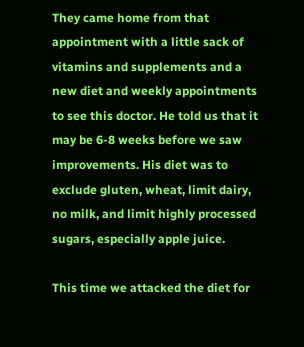They came home from that appointment with a little sack of vitamins and supplements and a new diet and weekly appointments to see this doctor. He told us that it may be 6-8 weeks before we saw improvements. His diet was to exclude gluten, wheat, limit dairy, no milk, and limit highly processed sugars, especially apple juice.

This time we attacked the diet for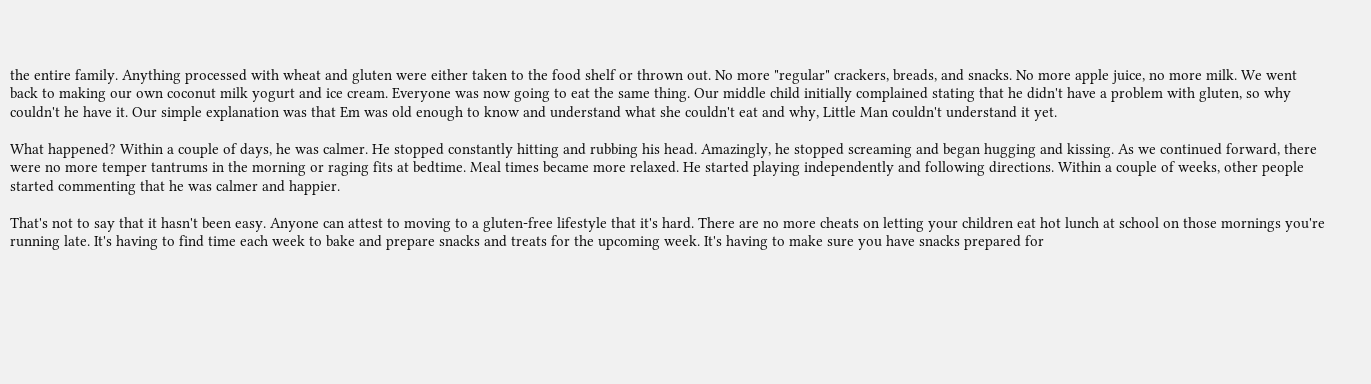the entire family. Anything processed with wheat and gluten were either taken to the food shelf or thrown out. No more "regular" crackers, breads, and snacks. No more apple juice, no more milk. We went back to making our own coconut milk yogurt and ice cream. Everyone was now going to eat the same thing. Our middle child initially complained stating that he didn't have a problem with gluten, so why couldn't he have it. Our simple explanation was that Em was old enough to know and understand what she couldn't eat and why, Little Man couldn't understand it yet.

What happened? Within a couple of days, he was calmer. He stopped constantly hitting and rubbing his head. Amazingly, he stopped screaming and began hugging and kissing. As we continued forward, there were no more temper tantrums in the morning or raging fits at bedtime. Meal times became more relaxed. He started playing independently and following directions. Within a couple of weeks, other people started commenting that he was calmer and happier.

That's not to say that it hasn't been easy. Anyone can attest to moving to a gluten-free lifestyle that it's hard. There are no more cheats on letting your children eat hot lunch at school on those mornings you're running late. It's having to find time each week to bake and prepare snacks and treats for the upcoming week. It's having to make sure you have snacks prepared for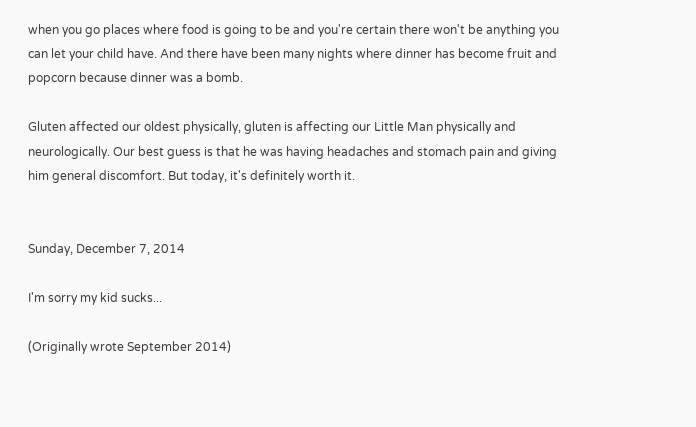when you go places where food is going to be and you're certain there won't be anything you can let your child have. And there have been many nights where dinner has become fruit and popcorn because dinner was a bomb.

Gluten affected our oldest physically, gluten is affecting our Little Man physically and neurologically. Our best guess is that he was having headaches and stomach pain and giving him general discomfort. But today, it's definitely worth it.


Sunday, December 7, 2014

I'm sorry my kid sucks...

(Originally wrote September 2014)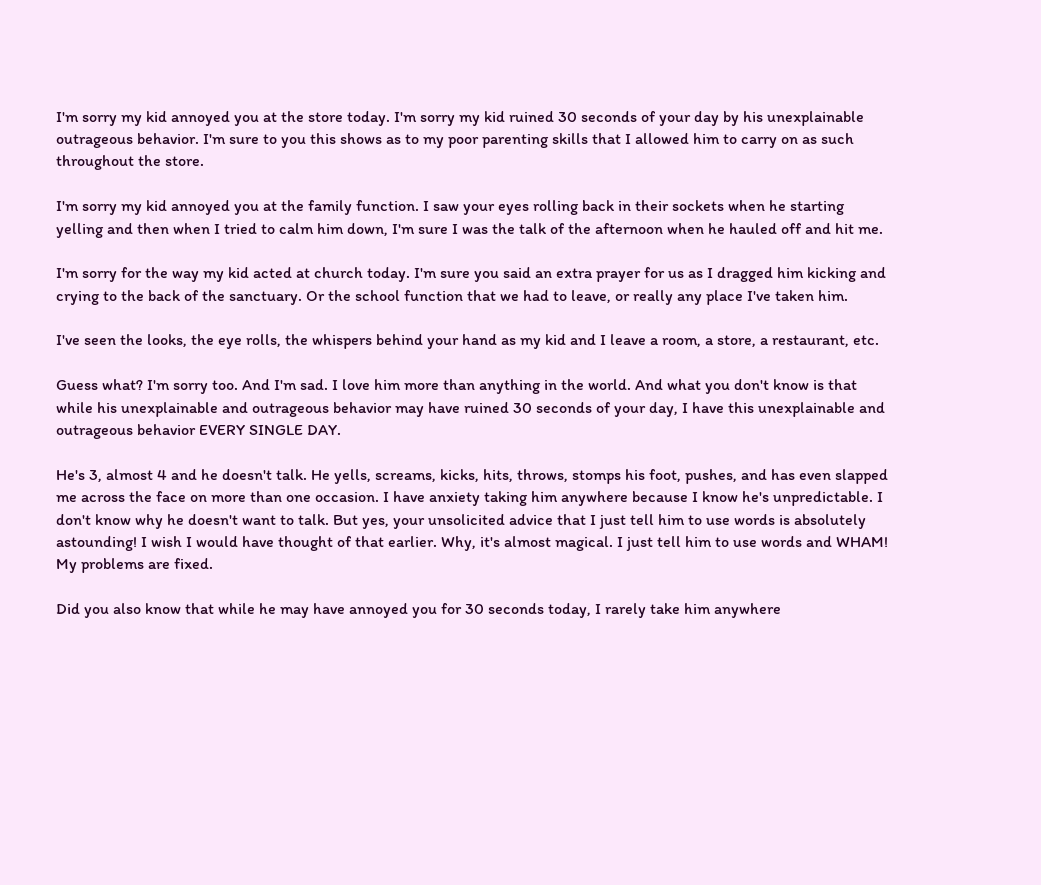I'm sorry my kid annoyed you at the store today. I'm sorry my kid ruined 30 seconds of your day by his unexplainable outrageous behavior. I'm sure to you this shows as to my poor parenting skills that I allowed him to carry on as such throughout the store.

I'm sorry my kid annoyed you at the family function. I saw your eyes rolling back in their sockets when he starting yelling and then when I tried to calm him down, I'm sure I was the talk of the afternoon when he hauled off and hit me.

I'm sorry for the way my kid acted at church today. I'm sure you said an extra prayer for us as I dragged him kicking and crying to the back of the sanctuary. Or the school function that we had to leave, or really any place I've taken him.

I've seen the looks, the eye rolls, the whispers behind your hand as my kid and I leave a room, a store, a restaurant, etc.

Guess what? I'm sorry too. And I'm sad. I love him more than anything in the world. And what you don't know is that while his unexplainable and outrageous behavior may have ruined 30 seconds of your day, I have this unexplainable and outrageous behavior EVERY SINGLE DAY.

He's 3, almost 4 and he doesn't talk. He yells, screams, kicks, hits, throws, stomps his foot, pushes, and has even slapped me across the face on more than one occasion. I have anxiety taking him anywhere because I know he's unpredictable. I don't know why he doesn't want to talk. But yes, your unsolicited advice that I just tell him to use words is absolutely astounding! I wish I would have thought of that earlier. Why, it's almost magical. I just tell him to use words and WHAM! My problems are fixed.

Did you also know that while he may have annoyed you for 30 seconds today, I rarely take him anywhere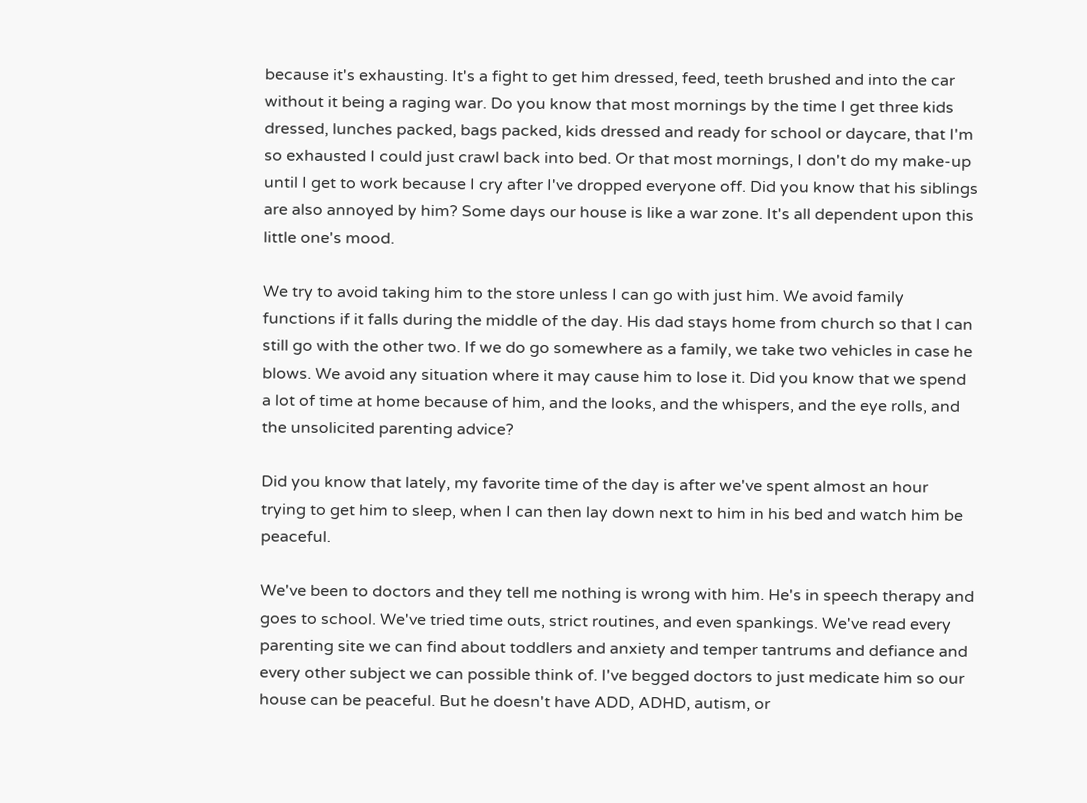because it's exhausting. It's a fight to get him dressed, feed, teeth brushed and into the car without it being a raging war. Do you know that most mornings by the time I get three kids dressed, lunches packed, bags packed, kids dressed and ready for school or daycare, that I'm so exhausted I could just crawl back into bed. Or that most mornings, I don't do my make-up until I get to work because I cry after I've dropped everyone off. Did you know that his siblings are also annoyed by him? Some days our house is like a war zone. It's all dependent upon this little one's mood.

We try to avoid taking him to the store unless I can go with just him. We avoid family functions if it falls during the middle of the day. His dad stays home from church so that I can still go with the other two. If we do go somewhere as a family, we take two vehicles in case he blows. We avoid any situation where it may cause him to lose it. Did you know that we spend a lot of time at home because of him, and the looks, and the whispers, and the eye rolls, and the unsolicited parenting advice?

Did you know that lately, my favorite time of the day is after we've spent almost an hour trying to get him to sleep, when I can then lay down next to him in his bed and watch him be peaceful.

We've been to doctors and they tell me nothing is wrong with him. He's in speech therapy and goes to school. We've tried time outs, strict routines, and even spankings. We've read every parenting site we can find about toddlers and anxiety and temper tantrums and defiance and every other subject we can possible think of. I've begged doctors to just medicate him so our house can be peaceful. But he doesn't have ADD, ADHD, autism, or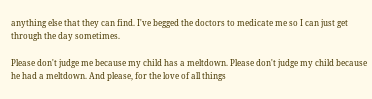anything else that they can find. I've begged the doctors to medicate me so I can just get through the day sometimes.

Please don't judge me because my child has a meltdown. Please don't judge my child because he had a meltdown. And please, for the love of all things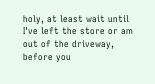holy, at least wait until I've left the store or am out of the driveway, before you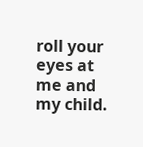roll your eyes at me and my child.